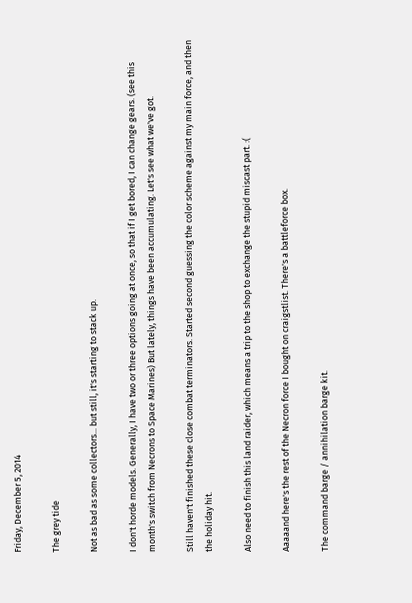Friday, December 5, 2014

The grey tide

Not as bad as some collectors... but still, it's starting to stack up.

I don't horde models. Generally, I have two or three options going at once, so that if I get bored, I can change gears. (see this month's switch from Necrons to Space Marines) But lately, things have been accumulating. Let's see what we've got.

Still haven't finished these close combat terminators. Started second guessing the color scheme against my main force, and then the holiday hit.

Also need to finish this land raider, which means a trip to the shop to exchange the stupid miscast part. :(

Aaaaand here's the rest of the Necron force I bought on craigstlist. There's a battleforce box.

The command barge / annihilation barge kit.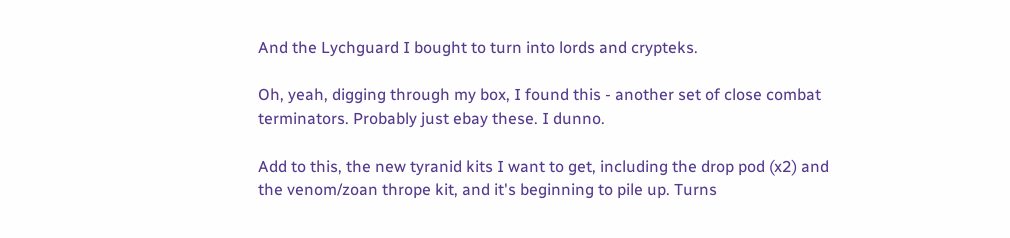And the Lychguard I bought to turn into lords and crypteks.

Oh, yeah, digging through my box, I found this - another set of close combat terminators. Probably just ebay these. I dunno.

Add to this, the new tyranid kits I want to get, including the drop pod (x2) and the venom/zoan thrope kit, and it's beginning to pile up. Turns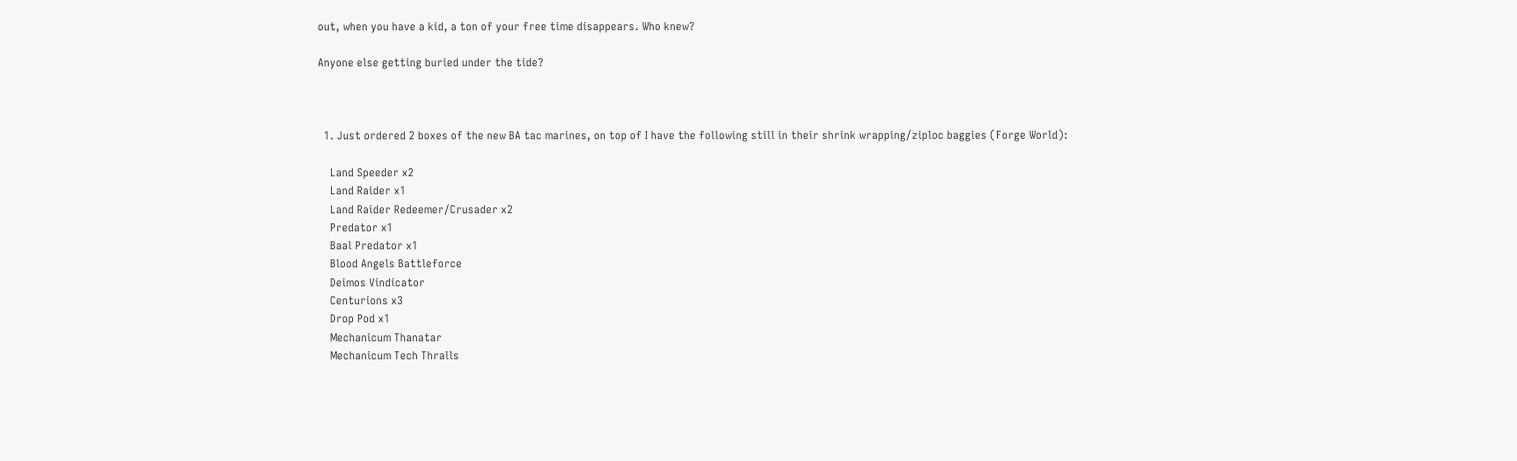out, when you have a kid, a ton of your free time disappears. Who knew?

Anyone else getting buried under the tide?



  1. Just ordered 2 boxes of the new BA tac marines, on top of I have the following still in their shrink wrapping/ziploc baggies (Forge World):

    Land Speeder x2
    Land Raider x1
    Land Raider Redeemer/Crusader x2
    Predator x1
    Baal Predator x1
    Blood Angels Battleforce
    Deimos Vindicator
    Centurions x3
    Drop Pod x1
    Mechanicum Thanatar
    Mechanicum Tech Thralls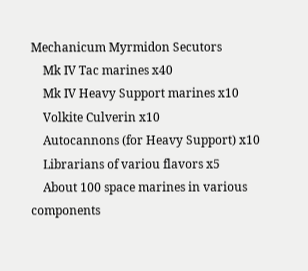Mechanicum Myrmidon Secutors
    Mk IV Tac marines x40
    Mk IV Heavy Support marines x10
    Volkite Culverin x10
    Autocannons (for Heavy Support) x10
    Librarians of variou flavors x5
    About 100 space marines in various components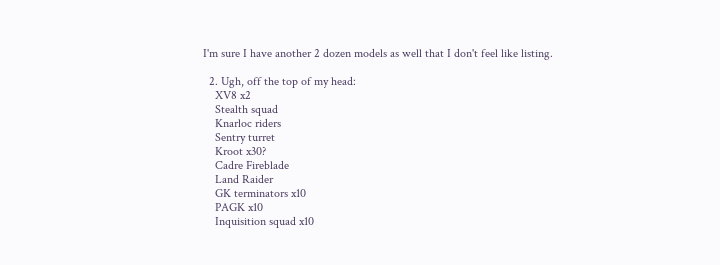I'm sure I have another 2 dozen models as well that I don't feel like listing.

  2. Ugh, off the top of my head:
    XV8 x2
    Stealth squad
    Knarloc riders
    Sentry turret
    Kroot x30?
    Cadre Fireblade
    Land Raider
    GK terminators x10
    PAGK x10
    Inquisition squad x10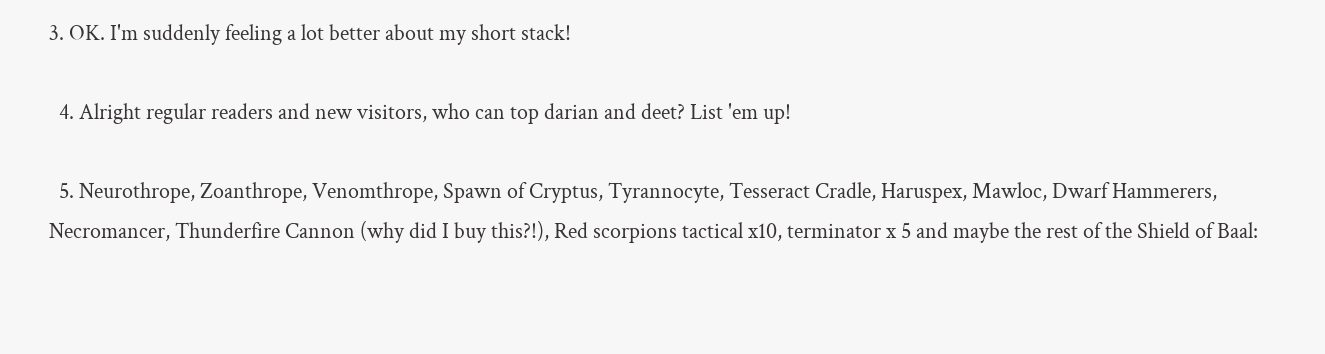3. OK. I'm suddenly feeling a lot better about my short stack!

  4. Alright regular readers and new visitors, who can top darian and deet? List 'em up!

  5. Neurothrope, Zoanthrope, Venomthrope, Spawn of Cryptus, Tyrannocyte, Tesseract Cradle, Haruspex, Mawloc, Dwarf Hammerers, Necromancer, Thunderfire Cannon (why did I buy this?!), Red scorpions tactical x10, terminator x 5 and maybe the rest of the Shield of Baal: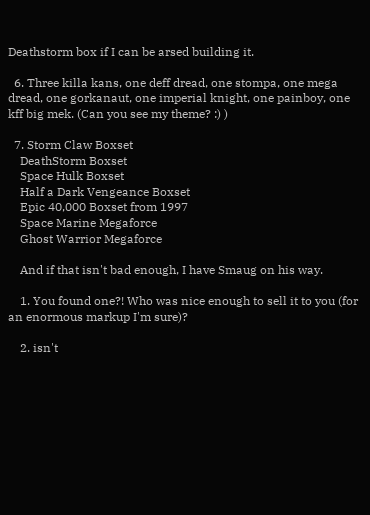Deathstorm box if I can be arsed building it.

  6. Three killa kans, one deff dread, one stompa, one mega dread, one gorkanaut, one imperial knight, one painboy, one kff big mek. (Can you see my theme? :) )

  7. Storm Claw Boxset
    DeathStorm Boxset
    Space Hulk Boxset
    Half a Dark Vengeance Boxset
    Epic 40,000 Boxset from 1997
    Space Marine Megaforce
    Ghost Warrior Megaforce

    And if that isn't bad enough, I have Smaug on his way.

    1. You found one?! Who was nice enough to sell it to you (for an enormous markup I'm sure)?

    2. isn't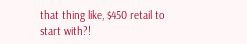that thing like, $450 retail to start with?!